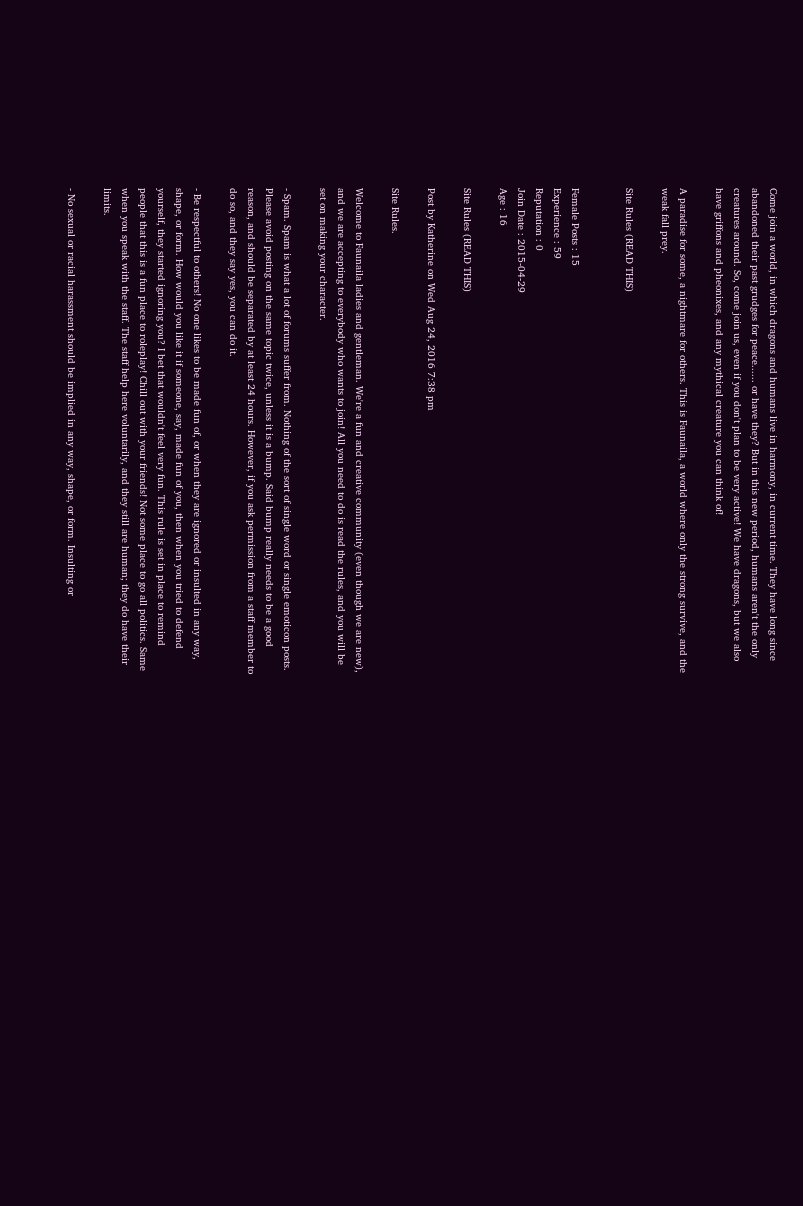Come join a world, in which dragons and humans live in harmony, in current time. They have long since abandoned their past grudges for peace...... or have they? But in this new period, humans aren't the only creatures around. So, come join us, even if you don't plan to be very active! We have dragons, but we also have griffons and pheonixes, and any mythical creature you can think of!

A paradise for some, a nightmare for others. This is Faunaila, a world where only the strong survive, and the weak fall prey.

Site Rules (READ THIS)


Female Posts : 15
Experience : 59
Reputation : 0
Join Date : 2015-04-29
Age : 16

Site Rules (READ THIS)

Post by Katherine on Wed Aug 24, 2016 7:38 pm

Site Rules.

Welcome to Faunaila ladies and gentleman. We're a fun and creative community (even though we are new), and we are accepting to everybody who wants to join! All you need to do is read the rules, and you will be set on making your character.

- Spam. Spam is what a lot of forums suffer from. Nothing of the sort of single word or single emoticon posts. Please avoid posting on the same topic twice, unless it is a bump. Said bump really needs to be a good reason, and should be separated by at least 24 hours. However, if you ask permission from a staff member to do so, and they say yes, you can do it.

- Be respectful to others! No one likes to be made fun of, or when they are ignored or insulted in any way, shape, or form. How would you like it if someone, say, made fun of you, then when you tried to defend yourself, they started ignoring you? I bet that wouldn't feel very fun. This rule is set in place to remind people that this is a fun place to roleplay! Chill out with your friends! Not some place to go all politics. Same when you speak with the staff. The staff help here voluntarily, and they still are human; they do have their limits.

- No sexual or racial harassment should be implied in any way, shape, or form. Insulting or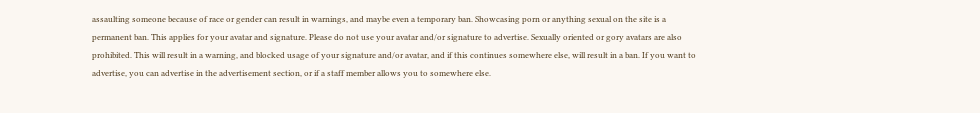assaulting someone because of race or gender can result in warnings, and maybe even a temporary ban. Showcasing porn or anything sexual on the site is a permanent ban. This applies for your avatar and signature. Please do not use your avatar and/or signature to advertise. Sexually oriented or gory avatars are also prohibited. This will result in a warning, and blocked usage of your signature and/or avatar, and if this continues somewhere else, will result in a ban. If you want to advertise, you can advertise in the advertisement section, or if a staff member allows you to somewhere else.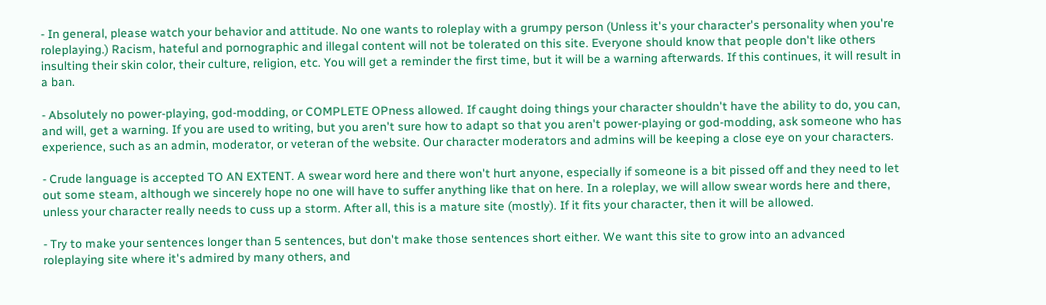- In general, please watch your behavior and attitude. No one wants to roleplay with a grumpy person (Unless it's your character's personality when you're roleplaying.) Racism, hateful and pornographic and illegal content will not be tolerated on this site. Everyone should know that people don't like others insulting their skin color, their culture, religion, etc. You will get a reminder the first time, but it will be a warning afterwards. If this continues, it will result in a ban.

- Absolutely no power-playing, god-modding, or COMPLETE OPness allowed. If caught doing things your character shouldn't have the ability to do, you can, and will, get a warning. If you are used to writing, but you aren't sure how to adapt so that you aren't power-playing or god-modding, ask someone who has experience, such as an admin, moderator, or veteran of the website. Our character moderators and admins will be keeping a close eye on your characters.

- Crude language is accepted TO AN EXTENT. A swear word here and there won't hurt anyone, especially if someone is a bit pissed off and they need to let out some steam, although we sincerely hope no one will have to suffer anything like that on here. In a roleplay, we will allow swear words here and there, unless your character really needs to cuss up a storm. After all, this is a mature site (mostly). If it fits your character, then it will be allowed.

- Try to make your sentences longer than 5 sentences, but don't make those sentences short either. We want this site to grow into an advanced roleplaying site where it's admired by many others, and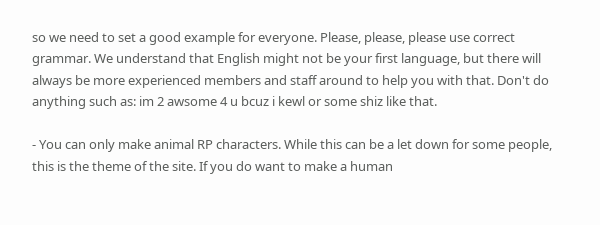so we need to set a good example for everyone. Please, please, please use correct grammar. We understand that English might not be your first language, but there will always be more experienced members and staff around to help you with that. Don't do anything such as: im 2 awsome 4 u bcuz i kewl or some shiz like that.

- You can only make animal RP characters. While this can be a let down for some people, this is the theme of the site. If you do want to make a human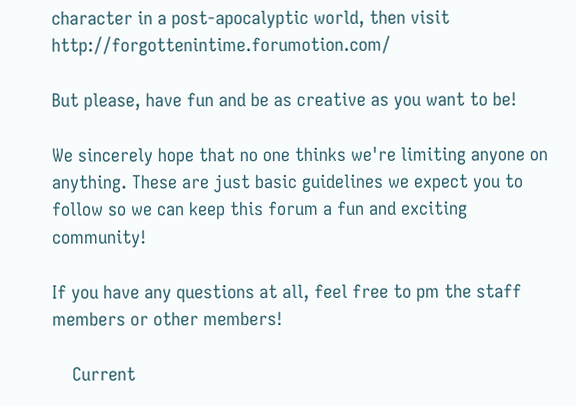character in a post-apocalyptic world, then visit http://forgottenintime.forumotion.com/

But please, have fun and be as creative as you want to be!

We sincerely hope that no one thinks we're limiting anyone on anything. These are just basic guidelines we expect you to follow so we can keep this forum a fun and exciting community!

If you have any questions at all, feel free to pm the staff members or other members!

    Current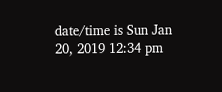date/time is Sun Jan 20, 2019 12:34 pm